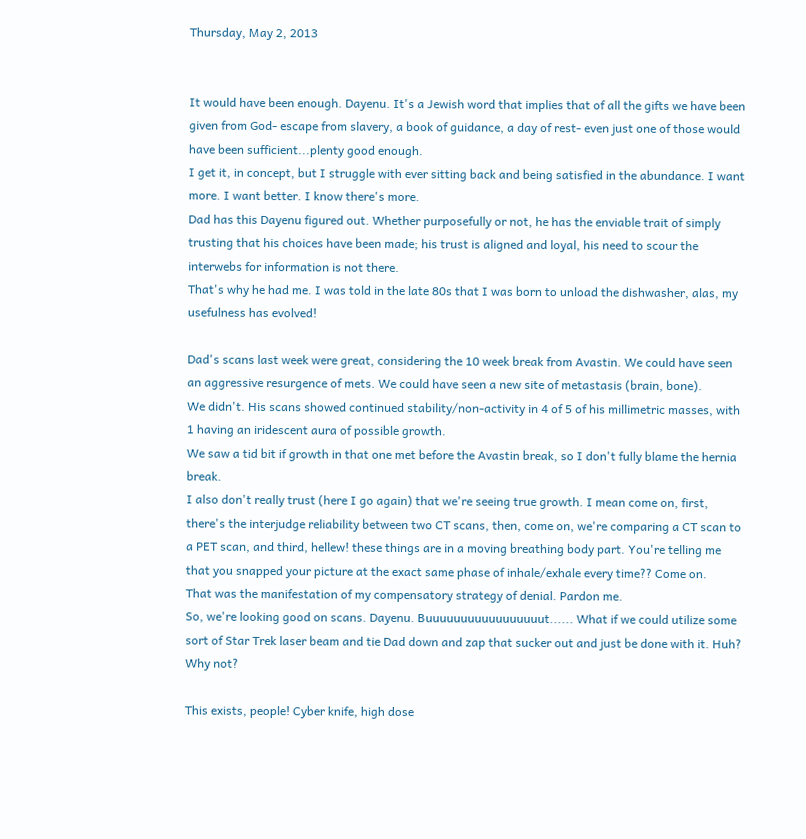Thursday, May 2, 2013


It would have been enough. Dayenu. It's a Jewish word that implies that of all the gifts we have been given from God- escape from slavery, a book of guidance, a day of rest- even just one of those would have been sufficient...plenty good enough.
I get it, in concept, but I struggle with ever sitting back and being satisfied in the abundance. I want more. I want better. I know there's more.
Dad has this Dayenu figured out. Whether purposefully or not, he has the enviable trait of simply trusting that his choices have been made; his trust is aligned and loyal, his need to scour the interwebs for information is not there.
That's why he had me. I was told in the late 80s that I was born to unload the dishwasher, alas, my usefulness has evolved!

Dad's scans last week were great, considering the 10 week break from Avastin. We could have seen an aggressive resurgence of mets. We could have seen a new site of metastasis (brain, bone).
We didn't. His scans showed continued stability/non-activity in 4 of 5 of his millimetric masses, with 1 having an iridescent aura of possible growth.
We saw a tid bit if growth in that one met before the Avastin break, so I don't fully blame the hernia break.
I also don't really trust (here I go again) that we're seeing true growth. I mean come on, first, there's the interjudge reliability between two CT scans, then, come on, we're comparing a CT scan to a PET scan, and third, hellew! these things are in a moving breathing body part. You're telling me that you snapped your picture at the exact same phase of inhale/exhale every time?? Come on.
That was the manifestation of my compensatory strategy of denial. Pardon me.
So, we're looking good on scans. Dayenu. Buuuuuuuuuuuuuuuuut...... What if we could utilize some sort of Star Trek laser beam and tie Dad down and zap that sucker out and just be done with it. Huh? Why not?

This exists, people! Cyber knife, high dose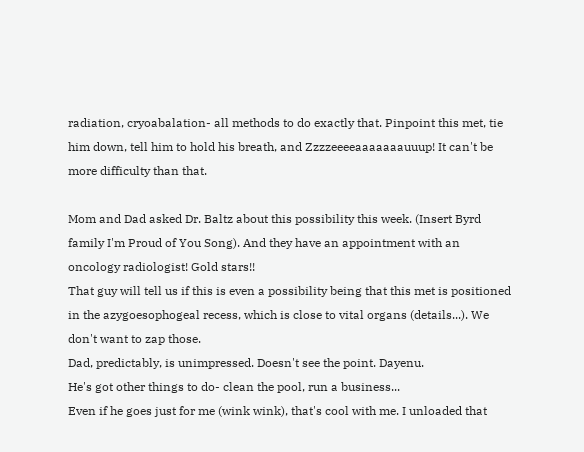radiation, cryoabalation- all methods to do exactly that. Pinpoint this met, tie him down, tell him to hold his breath, and Zzzzeeeeaaaaaaauuup! It can't be more difficulty than that.

Mom and Dad asked Dr. Baltz about this possibility this week. (Insert Byrd family I'm Proud of You Song). And they have an appointment with an oncology radiologist! Gold stars!!
That guy will tell us if this is even a possibility being that this met is positioned in the azygoesophogeal recess, which is close to vital organs (details...). We don't want to zap those.
Dad, predictably, is unimpressed. Doesn't see the point. Dayenu.
He's got other things to do- clean the pool, run a business...
Even if he goes just for me (wink wink), that's cool with me. I unloaded that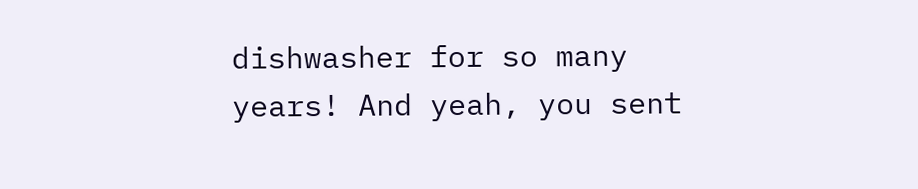dishwasher for so many years! And yeah, you sent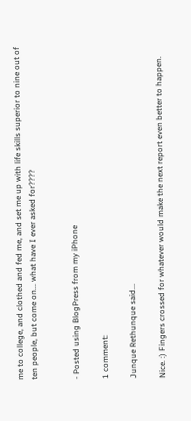me to college, and clothed and fed me, and set me up with life skills superior to nine out of ten people, but come on... what have I ever asked for????


- Posted using BlogPress from my iPhone

1 comment:

Junque Rethunque said...

Nice. :) Fingers crossed for whatever would make the next report even better to happen.